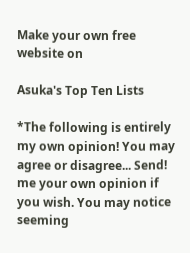Make your own free website on

Asuka's Top Ten Lists

*The following is entirely my own opinion! You may agree or disagree... Send! me your own opinion if you wish. You may notice seeming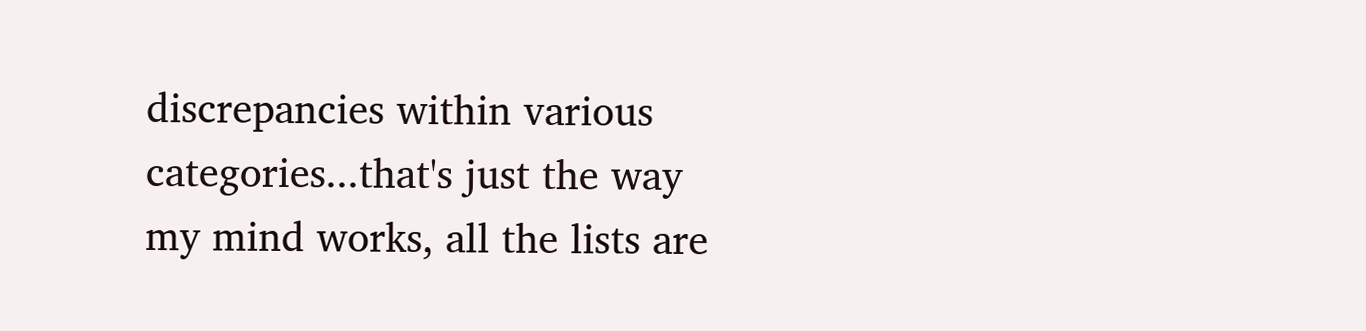discrepancies within various categories...that's just the way my mind works, all the lists are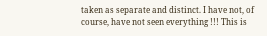taken as separate and distinct. I have not, of course, have not seen everything !!! This is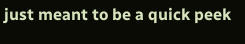just meant to be a quick peek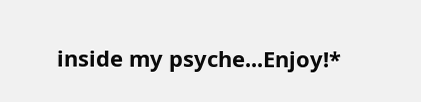inside my psyche...Enjoy!*